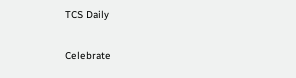TCS Daily

Celebrate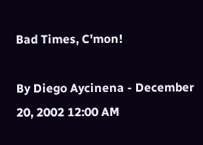Bad Times, C'mon!

By Diego Aycinena - December 20, 2002 12:00 AM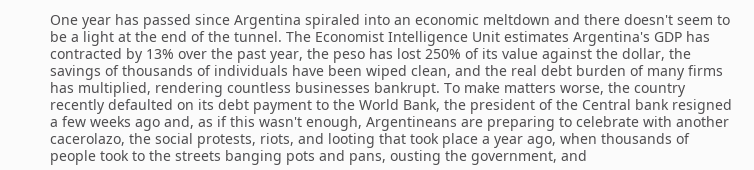One year has passed since Argentina spiraled into an economic meltdown and there doesn't seem to be a light at the end of the tunnel. The Economist Intelligence Unit estimates Argentina's GDP has contracted by 13% over the past year, the peso has lost 250% of its value against the dollar, the savings of thousands of individuals have been wiped clean, and the real debt burden of many firms has multiplied, rendering countless businesses bankrupt. To make matters worse, the country recently defaulted on its debt payment to the World Bank, the president of the Central bank resigned a few weeks ago and, as if this wasn't enough, Argentineans are preparing to celebrate with another cacerolazo, the social protests, riots, and looting that took place a year ago, when thousands of people took to the streets banging pots and pans, ousting the government, and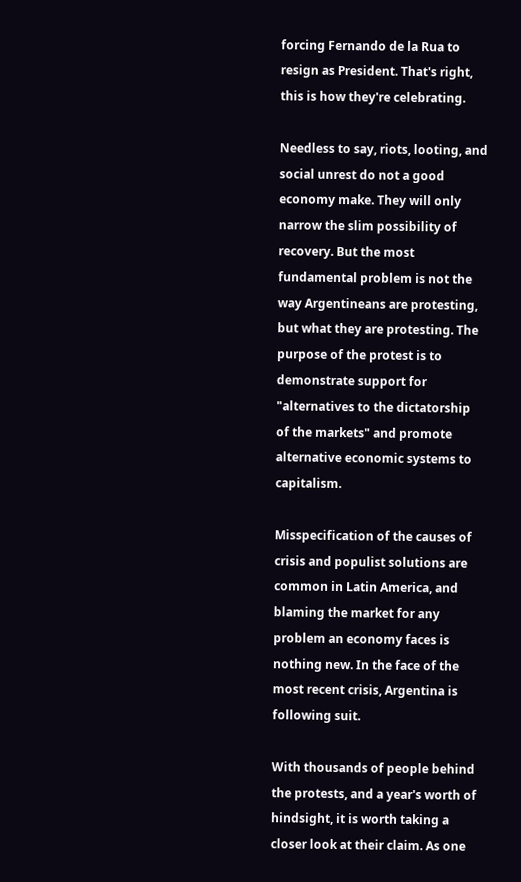forcing Fernando de la Rua to resign as President. That's right, this is how they're celebrating.

Needless to say, riots, looting, and social unrest do not a good economy make. They will only narrow the slim possibility of recovery. But the most fundamental problem is not the way Argentineans are protesting, but what they are protesting. The purpose of the protest is to demonstrate support for "alternatives to the dictatorship of the markets" and promote alternative economic systems to capitalism.

Misspecification of the causes of crisis and populist solutions are common in Latin America, and blaming the market for any problem an economy faces is nothing new. In the face of the most recent crisis, Argentina is following suit.

With thousands of people behind the protests, and a year's worth of hindsight, it is worth taking a closer look at their claim. As one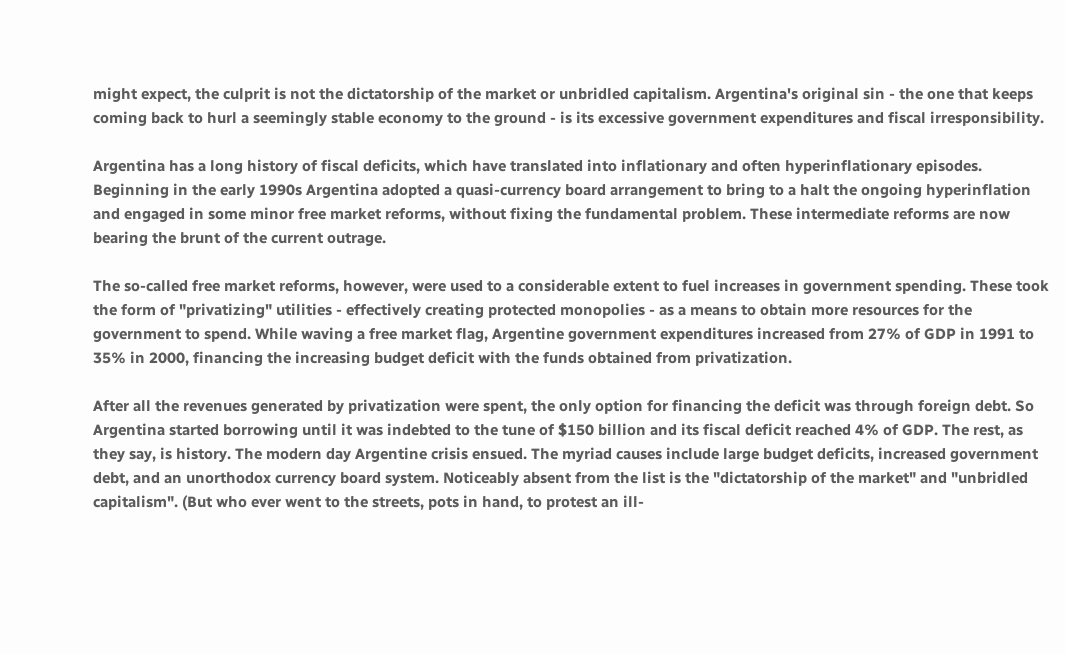might expect, the culprit is not the dictatorship of the market or unbridled capitalism. Argentina's original sin - the one that keeps coming back to hurl a seemingly stable economy to the ground - is its excessive government expenditures and fiscal irresponsibility.

Argentina has a long history of fiscal deficits, which have translated into inflationary and often hyperinflationary episodes. Beginning in the early 1990s Argentina adopted a quasi-currency board arrangement to bring to a halt the ongoing hyperinflation and engaged in some minor free market reforms, without fixing the fundamental problem. These intermediate reforms are now bearing the brunt of the current outrage.

The so-called free market reforms, however, were used to a considerable extent to fuel increases in government spending. These took the form of "privatizing" utilities - effectively creating protected monopolies - as a means to obtain more resources for the government to spend. While waving a free market flag, Argentine government expenditures increased from 27% of GDP in 1991 to 35% in 2000, financing the increasing budget deficit with the funds obtained from privatization.

After all the revenues generated by privatization were spent, the only option for financing the deficit was through foreign debt. So Argentina started borrowing until it was indebted to the tune of $150 billion and its fiscal deficit reached 4% of GDP. The rest, as they say, is history. The modern day Argentine crisis ensued. The myriad causes include large budget deficits, increased government debt, and an unorthodox currency board system. Noticeably absent from the list is the "dictatorship of the market" and "unbridled capitalism". (But who ever went to the streets, pots in hand, to protest an ill-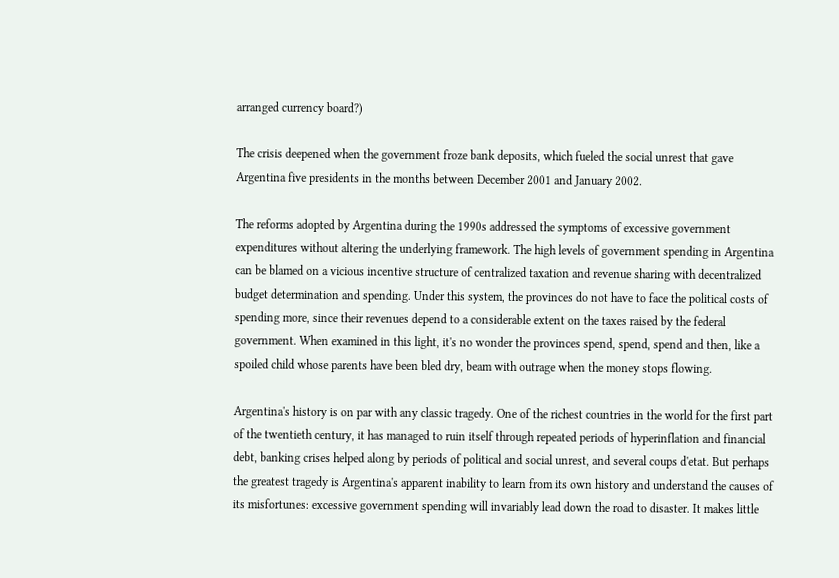arranged currency board?)

The crisis deepened when the government froze bank deposits, which fueled the social unrest that gave Argentina five presidents in the months between December 2001 and January 2002.

The reforms adopted by Argentina during the 1990s addressed the symptoms of excessive government expenditures without altering the underlying framework. The high levels of government spending in Argentina can be blamed on a vicious incentive structure of centralized taxation and revenue sharing with decentralized budget determination and spending. Under this system, the provinces do not have to face the political costs of spending more, since their revenues depend to a considerable extent on the taxes raised by the federal government. When examined in this light, it's no wonder the provinces spend, spend, spend and then, like a spoiled child whose parents have been bled dry, beam with outrage when the money stops flowing.

Argentina's history is on par with any classic tragedy. One of the richest countries in the world for the first part of the twentieth century, it has managed to ruin itself through repeated periods of hyperinflation and financial debt, banking crises helped along by periods of political and social unrest, and several coups d'etat. But perhaps the greatest tragedy is Argentina's apparent inability to learn from its own history and understand the causes of its misfortunes: excessive government spending will invariably lead down the road to disaster. It makes little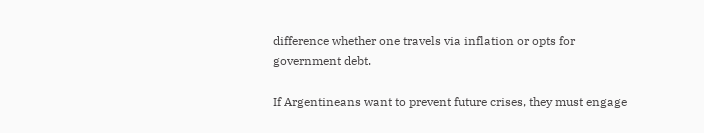difference whether one travels via inflation or opts for government debt.

If Argentineans want to prevent future crises, they must engage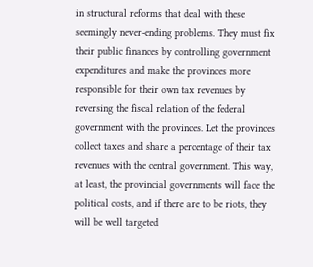in structural reforms that deal with these seemingly never-ending problems. They must fix their public finances by controlling government expenditures and make the provinces more responsible for their own tax revenues by reversing the fiscal relation of the federal government with the provinces. Let the provinces collect taxes and share a percentage of their tax revenues with the central government. This way, at least, the provincial governments will face the political costs, and if there are to be riots, they will be well targeted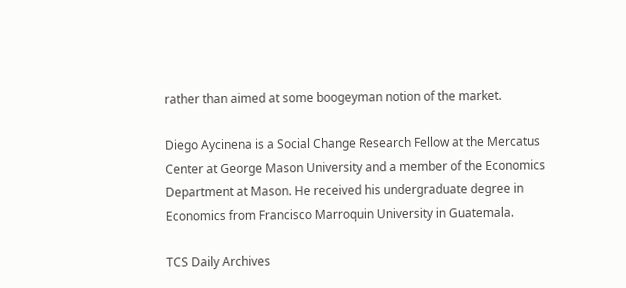rather than aimed at some boogeyman notion of the market.

Diego Aycinena is a Social Change Research Fellow at the Mercatus Center at George Mason University and a member of the Economics Department at Mason. He received his undergraduate degree in Economics from Francisco Marroquin University in Guatemala.

TCS Daily Archives